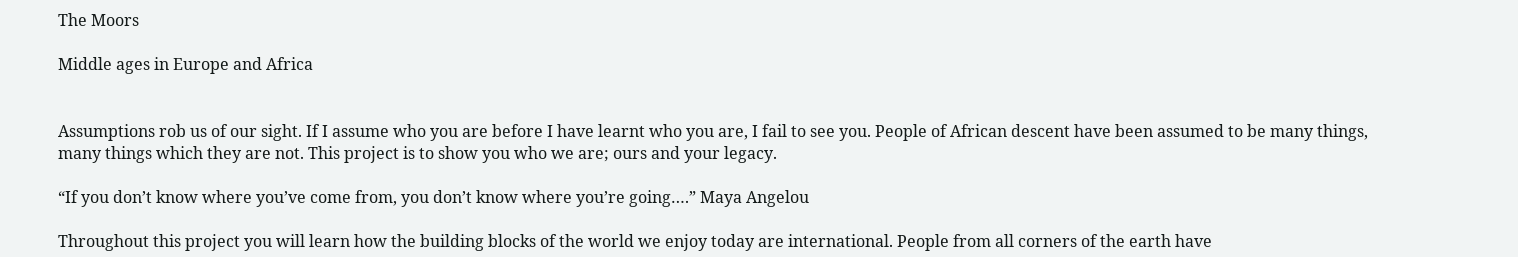The Moors

Middle ages in Europe and Africa


Assumptions rob us of our sight. If I assume who you are before I have learnt who you are, I fail to see you. People of African descent have been assumed to be many things, many things which they are not. This project is to show you who we are; ours and your legacy.

“If you don’t know where you’ve come from, you don’t know where you’re going….” Maya Angelou

Throughout this project you will learn how the building blocks of the world we enjoy today are international. People from all corners of the earth have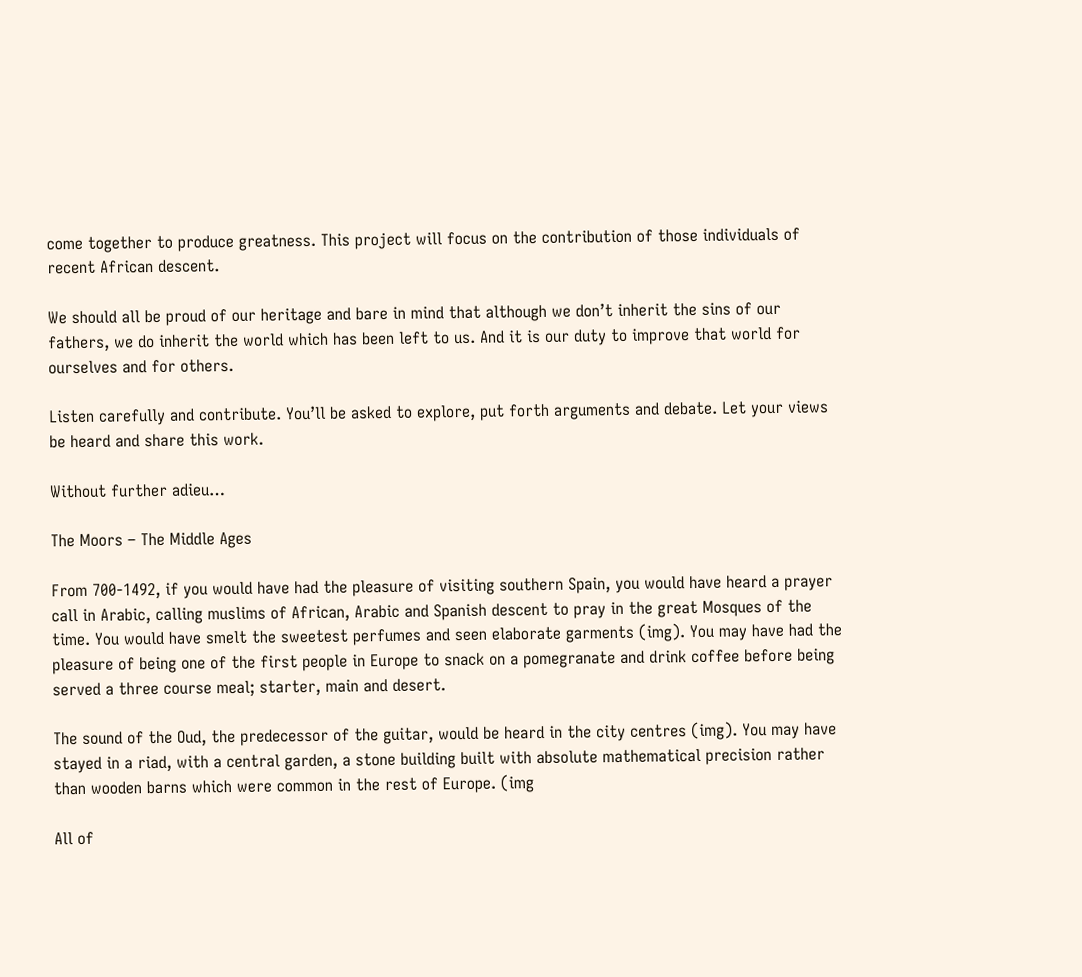come together to produce greatness. This project will focus on the contribution of those individuals of recent African descent.

We should all be proud of our heritage and bare in mind that although we don’t inherit the sins of our fathers, we do inherit the world which has been left to us. And it is our duty to improve that world for ourselves and for others.

Listen carefully and contribute. You’ll be asked to explore, put forth arguments and debate. Let your views be heard and share this work.

Without further adieu…

The Moors – The Middle Ages

From 700-1492, if you would have had the pleasure of visiting southern Spain, you would have heard a prayer call in Arabic, calling muslims of African, Arabic and Spanish descent to pray in the great Mosques of the time. You would have smelt the sweetest perfumes and seen elaborate garments (img). You may have had the pleasure of being one of the first people in Europe to snack on a pomegranate and drink coffee before being served a three course meal; starter, main and desert.

The sound of the Oud, the predecessor of the guitar, would be heard in the city centres (img). You may have stayed in a riad, with a central garden, a stone building built with absolute mathematical precision rather than wooden barns which were common in the rest of Europe. (img

All of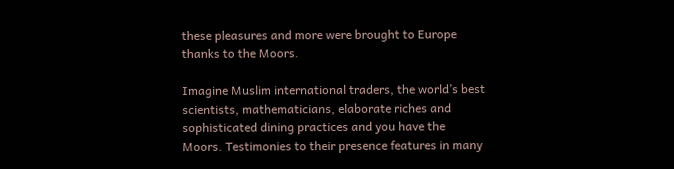these pleasures and more were brought to Europe thanks to the Moors.

Imagine Muslim international traders, the world’s best scientists, mathematicians, elaborate riches and sophisticated dining practices and you have the Moors. Testimonies to their presence features in many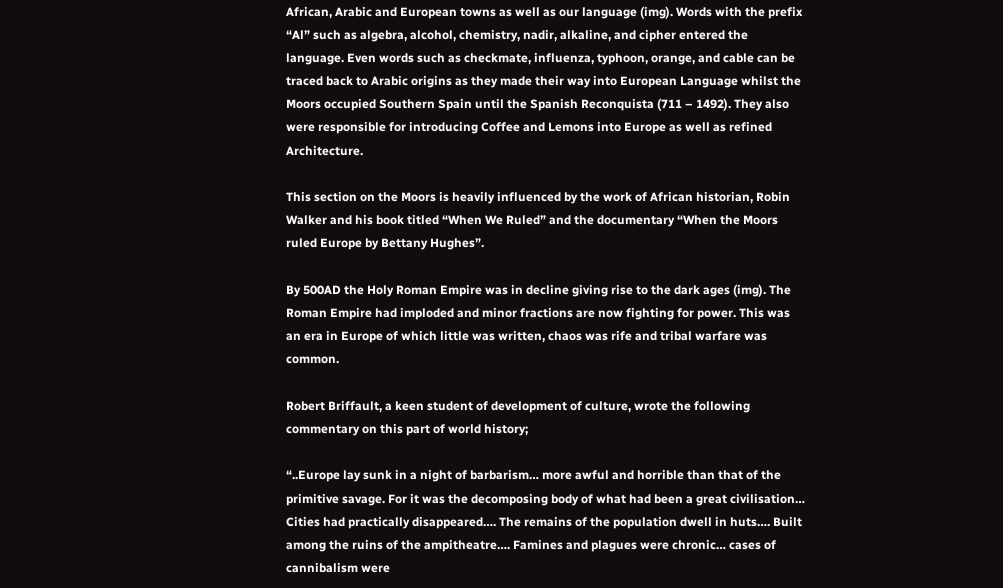African, Arabic and European towns as well as our language (img). Words with the prefix “Al” such as algebra, alcohol, chemistry, nadir, alkaline, and cipher entered the language. Even words such as checkmate, influenza, typhoon, orange, and cable can be traced back to Arabic origins as they made their way into European Language whilst the Moors occupied Southern Spain until the Spanish Reconquista (711 – 1492). They also were responsible for introducing Coffee and Lemons into Europe as well as refined Architecture.

This section on the Moors is heavily influenced by the work of African historian, Robin Walker and his book titled “When We Ruled” and the documentary “When the Moors ruled Europe by Bettany Hughes”.

By 500AD the Holy Roman Empire was in decline giving rise to the dark ages (img). The Roman Empire had imploded and minor fractions are now fighting for power. This was an era in Europe of which little was written, chaos was rife and tribal warfare was common.

Robert Briffault, a keen student of development of culture, wrote the following commentary on this part of world history;

“..Europe lay sunk in a night of barbarism… more awful and horrible than that of the primitive savage. For it was the decomposing body of what had been a great civilisation… Cities had practically disappeared…. The remains of the population dwell in huts…. Built among the ruins of the ampitheatre…. Famines and plagues were chronic… cases of cannibalism were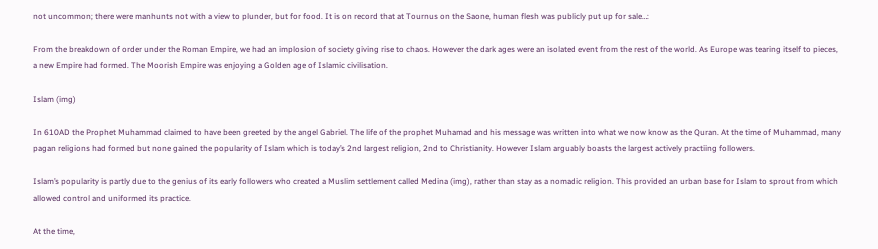not uncommon; there were manhunts not with a view to plunder, but for food. It is on record that at Tournus on the Saone, human flesh was publicly put up for sale…:

From the breakdown of order under the Roman Empire, we had an implosion of society giving rise to chaos. However the dark ages were an isolated event from the rest of the world. As Europe was tearing itself to pieces, a new Empire had formed. The Moorish Empire was enjoying a Golden age of Islamic civilisation.

Islam (img)

In 610AD the Prophet Muhammad claimed to have been greeted by the angel Gabriel. The life of the prophet Muhamad and his message was written into what we now know as the Quran. At the time of Muhammad, many pagan religions had formed but none gained the popularity of Islam which is today’s 2nd largest religion, 2nd to Christianity. However Islam arguably boasts the largest actively practiing followers.

Islam’s popularity is partly due to the genius of its early followers who created a Muslim settlement called Medina (img), rather than stay as a nomadic religion. This provided an urban base for Islam to sprout from which allowed control and uniformed its practice.

At the time,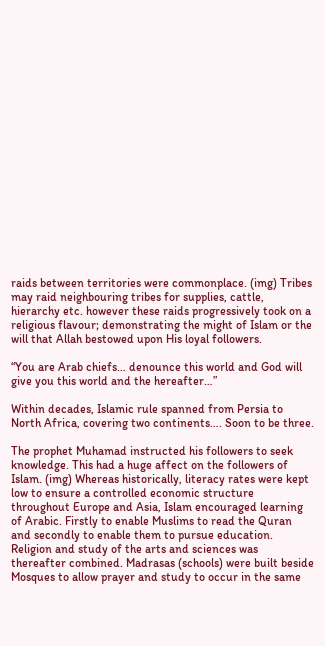raids between territories were commonplace. (img) Tribes may raid neighbouring tribes for supplies, cattle, hierarchy etc. however these raids progressively took on a religious flavour; demonstrating the might of Islam or the will that Allah bestowed upon His loyal followers.

“You are Arab chiefs… denounce this world and God will give you this world and the hereafter…”

Within decades, Islamic rule spanned from Persia to North Africa, covering two continents…. Soon to be three.

The prophet Muhamad instructed his followers to seek knowledge. This had a huge affect on the followers of Islam. (img) Whereas historically, literacy rates were kept low to ensure a controlled economic structure throughout Europe and Asia, Islam encouraged learning of Arabic. Firstly to enable Muslims to read the Quran and secondly to enable them to pursue education. Religion and study of the arts and sciences was thereafter combined. Madrasas (schools) were built beside Mosques to allow prayer and study to occur in the same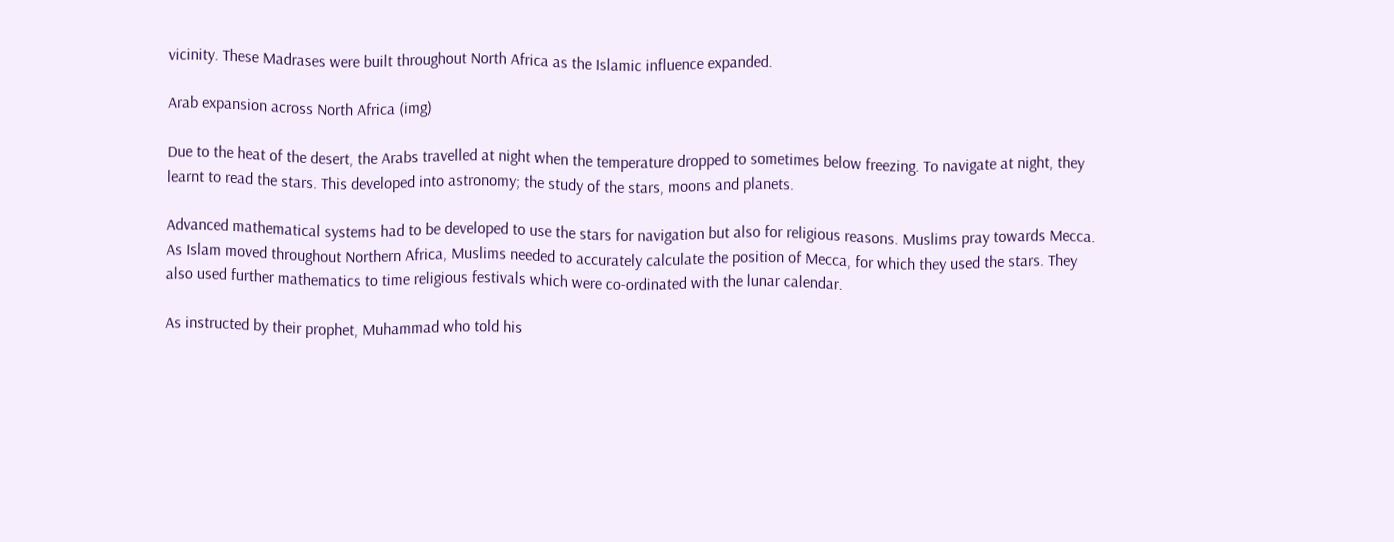vicinity. These Madrases were built throughout North Africa as the Islamic influence expanded.

Arab expansion across North Africa (img)

Due to the heat of the desert, the Arabs travelled at night when the temperature dropped to sometimes below freezing. To navigate at night, they learnt to read the stars. This developed into astronomy; the study of the stars, moons and planets.

Advanced mathematical systems had to be developed to use the stars for navigation but also for religious reasons. Muslims pray towards Mecca. As Islam moved throughout Northern Africa, Muslims needed to accurately calculate the position of Mecca, for which they used the stars. They also used further mathematics to time religious festivals which were co-ordinated with the lunar calendar.

As instructed by their prophet, Muhammad who told his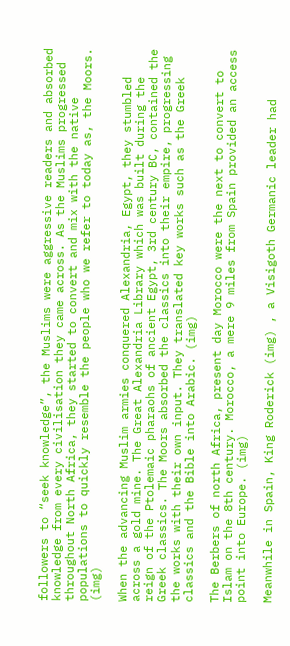followers to “seek knowledge”, the Muslims were aggressive readers and absorbed knowledge from every civilisation they came across. As the Muslims progressed throughout North Africa, they started to convert and mix with the native populations to quickly resemble the people who we refer to today as, the Moors. (img)

When the advancing Muslim armies conquered Alexandria, Egypt, they stumbled across a gold mine. The Great Alexandria Library which was built during the reign of the Ptolemaic pharaohs of ancient Egypt, 3rd century BC, contained the Greek classics. The Moors absorbed the classics into their empire, progressing the works with their own input. They translated key works such as the Greek classics and the Bible into Arabic. (img)

The Berbers of north Africa, present day Morocco were the next to convert to Islam on the 8th century. Morocco, a mere 9 miles from Spain provided an access point into Europe. (img)

Meanwhile in Spain, King Roderick (img) , a Visigoth Germanic leader had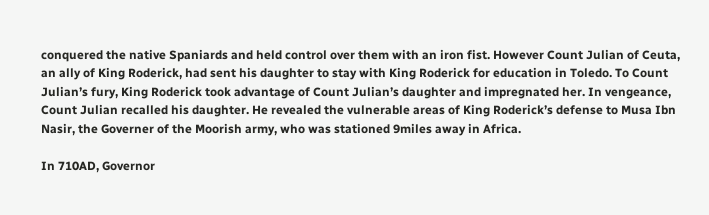conquered the native Spaniards and held control over them with an iron fist. However Count Julian of Ceuta, an ally of King Roderick, had sent his daughter to stay with King Roderick for education in Toledo. To Count Julian’s fury, King Roderick took advantage of Count Julian’s daughter and impregnated her. In vengeance, Count Julian recalled his daughter. He revealed the vulnerable areas of King Roderick’s defense to Musa Ibn Nasir, the Governer of the Moorish army, who was stationed 9miles away in Africa.

In 710AD, Governor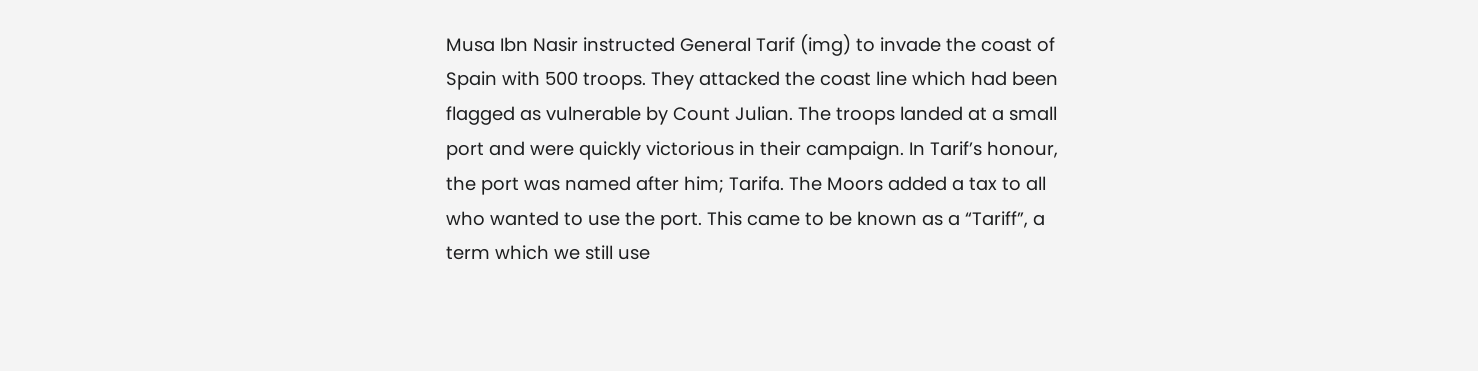Musa Ibn Nasir instructed General Tarif (img) to invade the coast of Spain with 500 troops. They attacked the coast line which had been flagged as vulnerable by Count Julian. The troops landed at a small port and were quickly victorious in their campaign. In Tarif’s honour, the port was named after him; Tarifa. The Moors added a tax to all who wanted to use the port. This came to be known as a “Tariff”, a term which we still use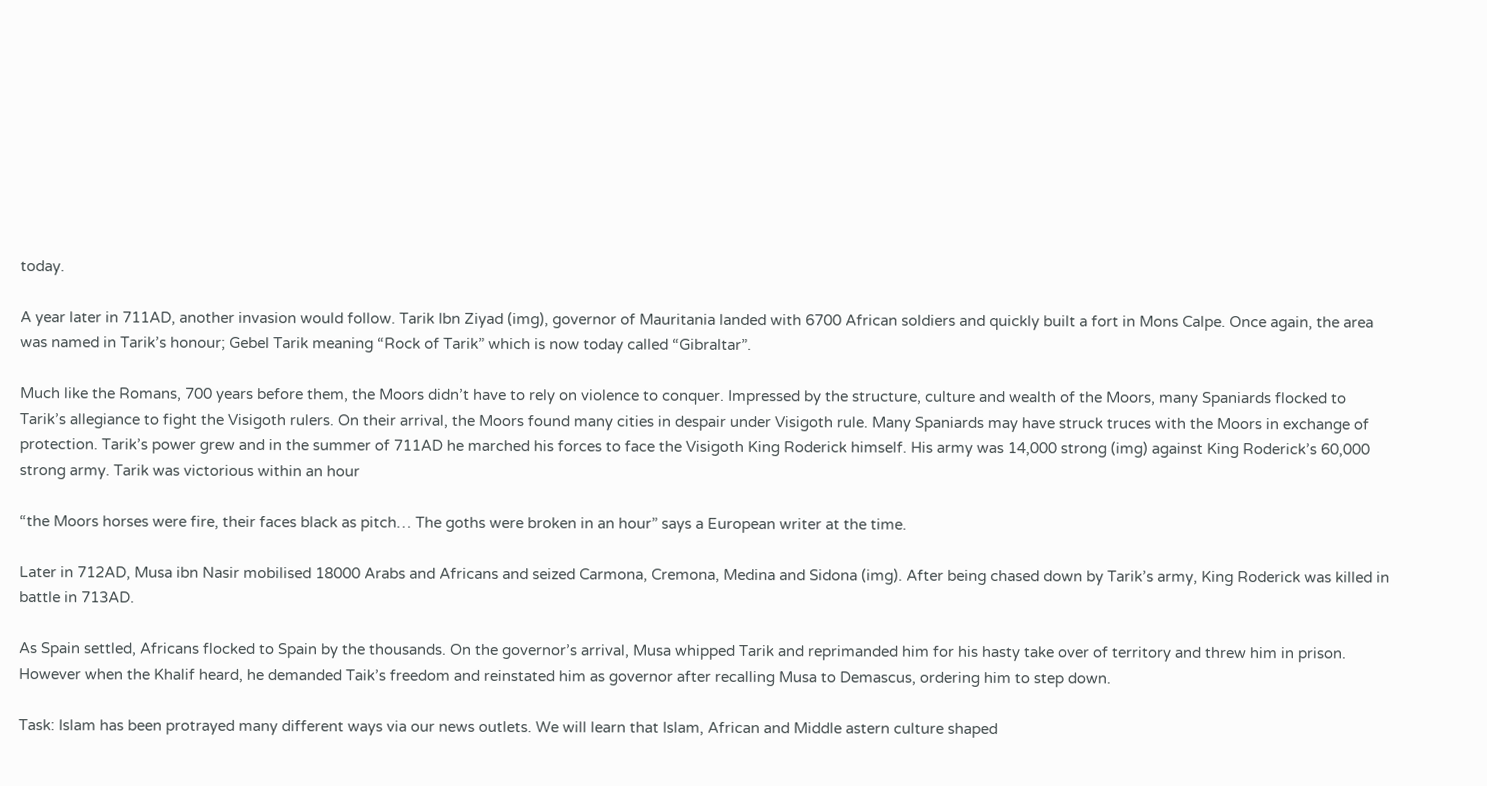today.

A year later in 711AD, another invasion would follow. Tarik Ibn Ziyad (img), governor of Mauritania landed with 6700 African soldiers and quickly built a fort in Mons Calpe. Once again, the area was named in Tarik’s honour; Gebel Tarik meaning “Rock of Tarik” which is now today called “Gibraltar”.

Much like the Romans, 700 years before them, the Moors didn’t have to rely on violence to conquer. Impressed by the structure, culture and wealth of the Moors, many Spaniards flocked to Tarik’s allegiance to fight the Visigoth rulers. On their arrival, the Moors found many cities in despair under Visigoth rule. Many Spaniards may have struck truces with the Moors in exchange of protection. Tarik’s power grew and in the summer of 711AD he marched his forces to face the Visigoth King Roderick himself. His army was 14,000 strong (img) against King Roderick’s 60,000 strong army. Tarik was victorious within an hour

“the Moors horses were fire, their faces black as pitch… The goths were broken in an hour” says a European writer at the time.

Later in 712AD, Musa ibn Nasir mobilised 18000 Arabs and Africans and seized Carmona, Cremona, Medina and Sidona (img). After being chased down by Tarik’s army, King Roderick was killed in battle in 713AD.

As Spain settled, Africans flocked to Spain by the thousands. On the governor’s arrival, Musa whipped Tarik and reprimanded him for his hasty take over of territory and threw him in prison. However when the Khalif heard, he demanded Taik’s freedom and reinstated him as governor after recalling Musa to Demascus, ordering him to step down.

Task: Islam has been protrayed many different ways via our news outlets. We will learn that Islam, African and Middle astern culture shaped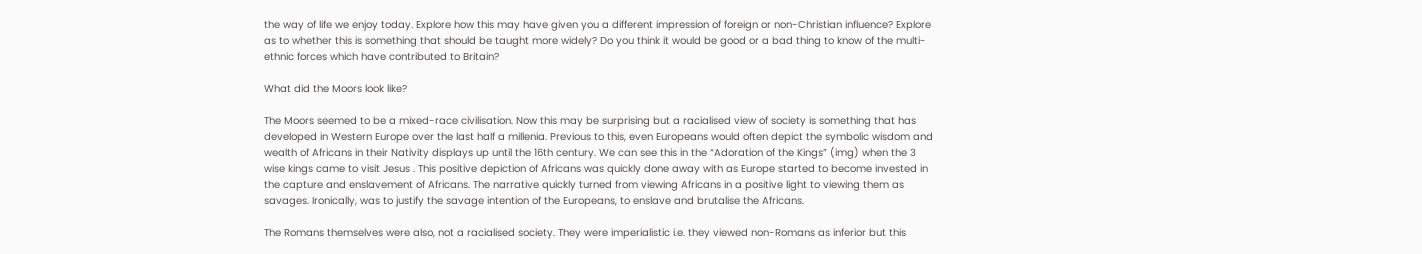the way of life we enjoy today. Explore how this may have given you a different impression of foreign or non-Christian influence? Explore as to whether this is something that should be taught more widely? Do you think it would be good or a bad thing to know of the multi-ethnic forces which have contributed to Britain?

What did the Moors look like?

The Moors seemed to be a mixed-race civilisation. Now this may be surprising but a racialised view of society is something that has developed in Western Europe over the last half a millenia. Previous to this, even Europeans would often depict the symbolic wisdom and wealth of Africans in their Nativity displays up until the 16th century. We can see this in the “Adoration of the Kings” (img) when the 3 wise kings came to visit Jesus . This positive depiction of Africans was quickly done away with as Europe started to become invested in the capture and enslavement of Africans. The narrative quickly turned from viewing Africans in a positive light to viewing them as savages. Ironically, was to justify the savage intention of the Europeans, to enslave and brutalise the Africans.

The Romans themselves were also, not a racialised society. They were imperialistic i.e. they viewed non-Romans as inferior but this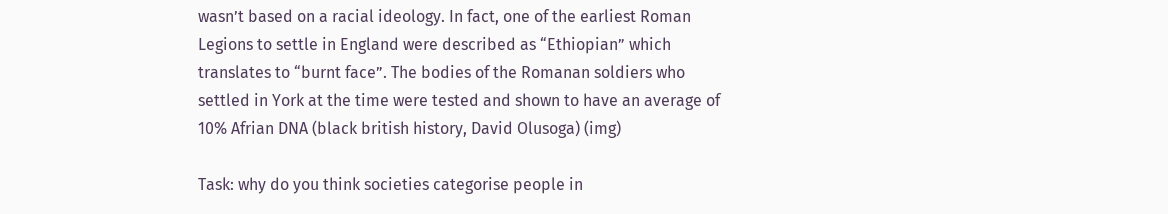wasn’t based on a racial ideology. In fact, one of the earliest Roman Legions to settle in England were described as “Ethiopian” which translates to “burnt face”. The bodies of the Romanan soldiers who settled in York at the time were tested and shown to have an average of 10% Afrian DNA (black british history, David Olusoga) (img)

Task: why do you think societies categorise people in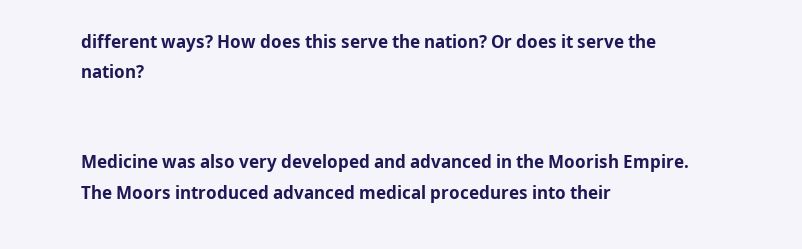different ways? How does this serve the nation? Or does it serve the nation?


Medicine was also very developed and advanced in the Moorish Empire. The Moors introduced advanced medical procedures into their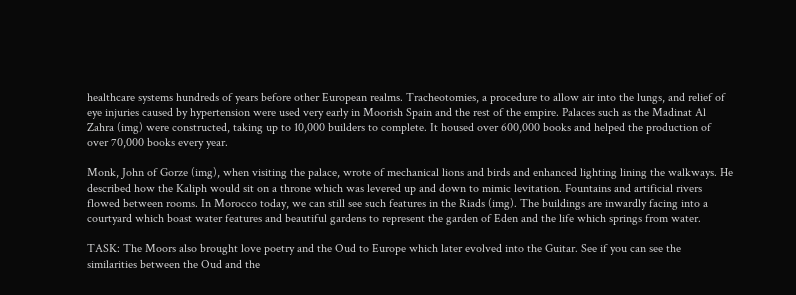healthcare systems hundreds of years before other European realms. Tracheotomies, a procedure to allow air into the lungs, and relief of eye injuries caused by hypertension were used very early in Moorish Spain and the rest of the empire. Palaces such as the Madinat Al Zahra (img) were constructed, taking up to 10,000 builders to complete. It housed over 600,000 books and helped the production of over 70,000 books every year.

Monk, John of Gorze (img), when visiting the palace, wrote of mechanical lions and birds and enhanced lighting lining the walkways. He described how the Kaliph would sit on a throne which was levered up and down to mimic levitation. Fountains and artificial rivers flowed between rooms. In Morocco today, we can still see such features in the Riads (img). The buildings are inwardly facing into a courtyard which boast water features and beautiful gardens to represent the garden of Eden and the life which springs from water.

TASK: The Moors also brought love poetry and the Oud to Europe which later evolved into the Guitar. See if you can see the similarities between the Oud and the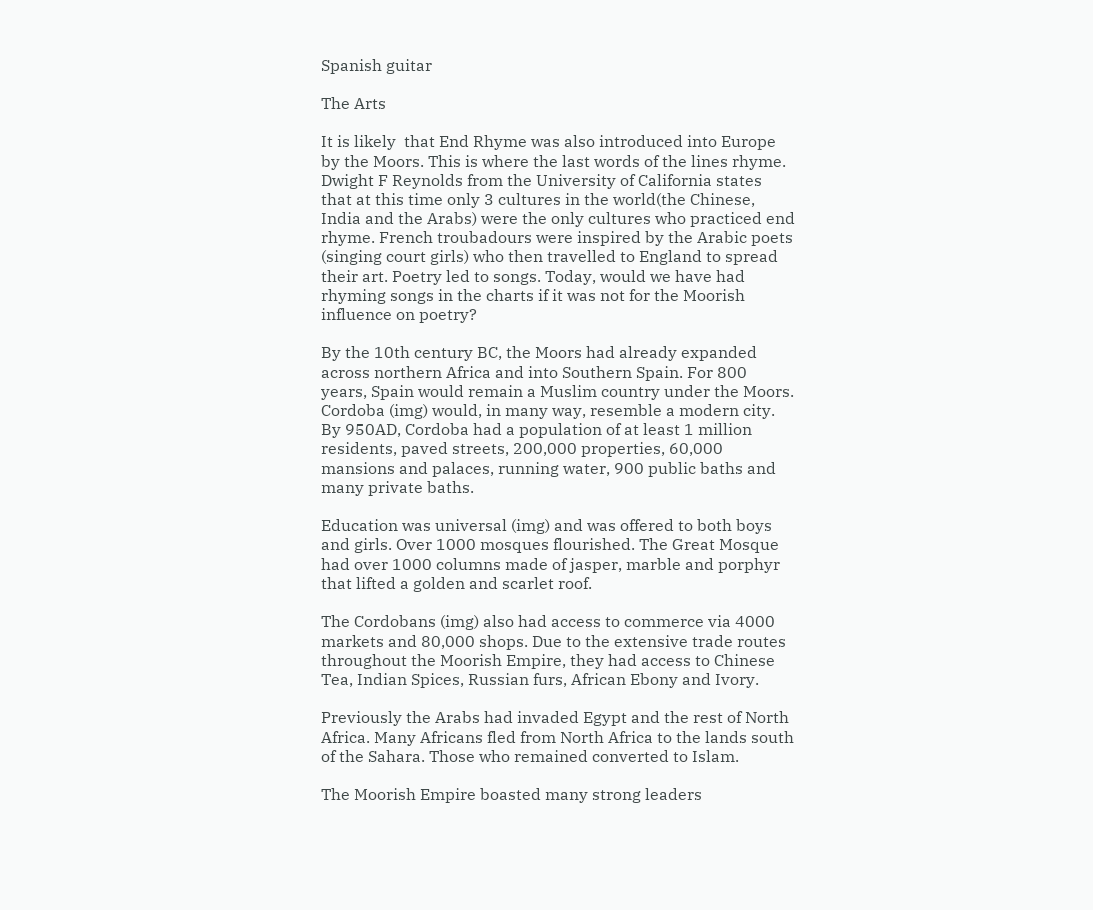Spanish guitar

The Arts

It is likely  that End Rhyme was also introduced into Europe by the Moors. This is where the last words of the lines rhyme. Dwight F Reynolds from the University of California states that at this time only 3 cultures in the world(the Chinese, India and the Arabs) were the only cultures who practiced end rhyme. French troubadours were inspired by the Arabic poets (singing court girls) who then travelled to England to spread their art. Poetry led to songs. Today, would we have had rhyming songs in the charts if it was not for the Moorish influence on poetry?

By the 10th century BC, the Moors had already expanded across northern Africa and into Southern Spain. For 800 years, Spain would remain a Muslim country under the Moors. Cordoba (img) would, in many way, resemble a modern city. By 950AD, Cordoba had a population of at least 1 million residents, paved streets, 200,000 properties, 60,000 mansions and palaces, running water, 900 public baths and many private baths.

Education was universal (img) and was offered to both boys and girls. Over 1000 mosques flourished. The Great Mosque had over 1000 columns made of jasper, marble and porphyr that lifted a golden and scarlet roof.

The Cordobans (img) also had access to commerce via 4000 markets and 80,000 shops. Due to the extensive trade routes throughout the Moorish Empire, they had access to Chinese Tea, Indian Spices, Russian furs, African Ebony and Ivory.

Previously the Arabs had invaded Egypt and the rest of North Africa. Many Africans fled from North Africa to the lands south of the Sahara. Those who remained converted to Islam.

The Moorish Empire boasted many strong leaders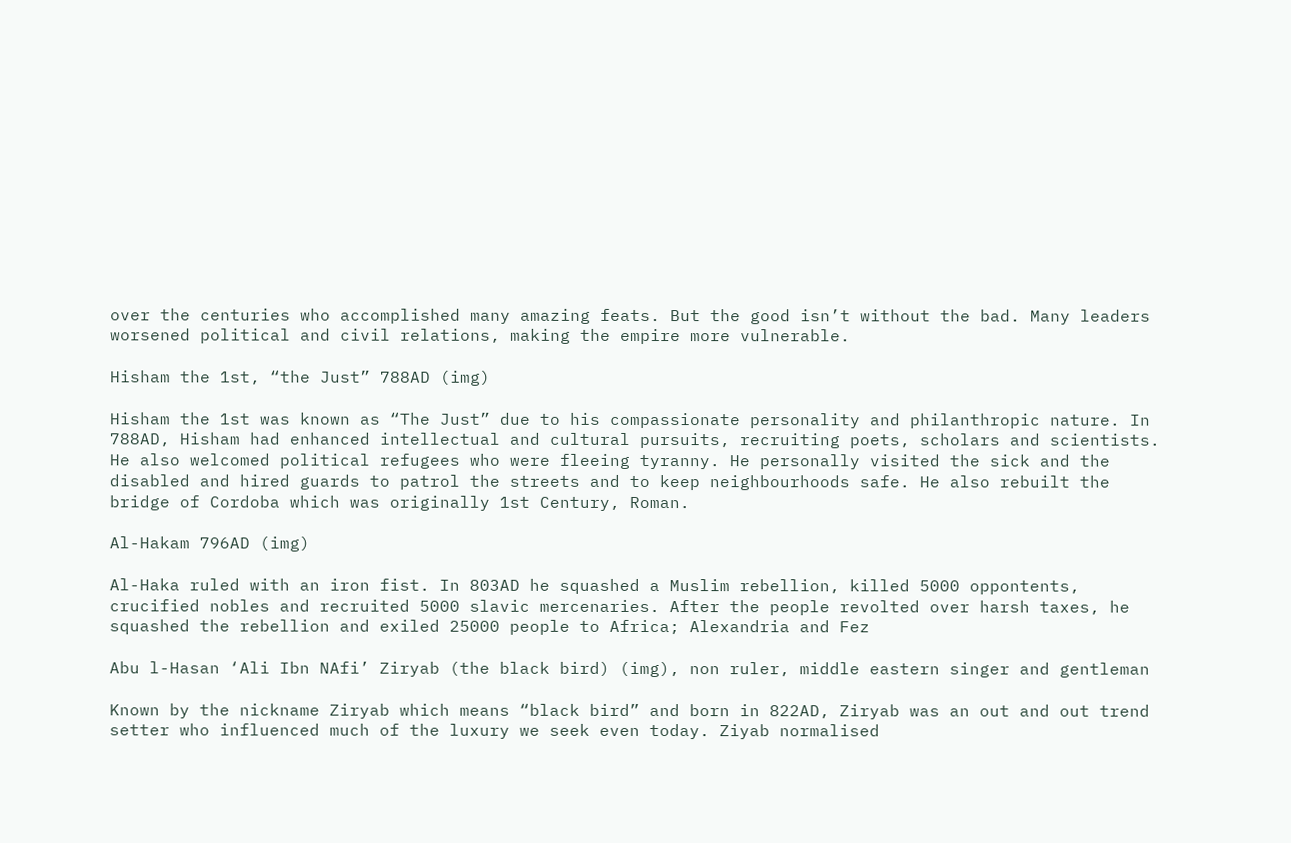over the centuries who accomplished many amazing feats. But the good isn’t without the bad. Many leaders worsened political and civil relations, making the empire more vulnerable.

Hisham the 1st, “the Just” 788AD (img)

Hisham the 1st was known as “The Just” due to his compassionate personality and philanthropic nature. In 788AD, Hisham had enhanced intellectual and cultural pursuits, recruiting poets, scholars and scientists. He also welcomed political refugees who were fleeing tyranny. He personally visited the sick and the disabled and hired guards to patrol the streets and to keep neighbourhoods safe. He also rebuilt the bridge of Cordoba which was originally 1st Century, Roman.

Al-Hakam 796AD (img)

Al-Haka ruled with an iron fist. In 803AD he squashed a Muslim rebellion, killed 5000 oppontents, crucified nobles and recruited 5000 slavic mercenaries. After the people revolted over harsh taxes, he squashed the rebellion and exiled 25000 people to Africa; Alexandria and Fez

Abu l-Hasan ‘Ali Ibn NAfi’ Ziryab (the black bird) (img), non ruler, middle eastern singer and gentleman

Known by the nickname Ziryab which means “black bird” and born in 822AD, Ziryab was an out and out trend setter who influenced much of the luxury we seek even today. Ziyab normalised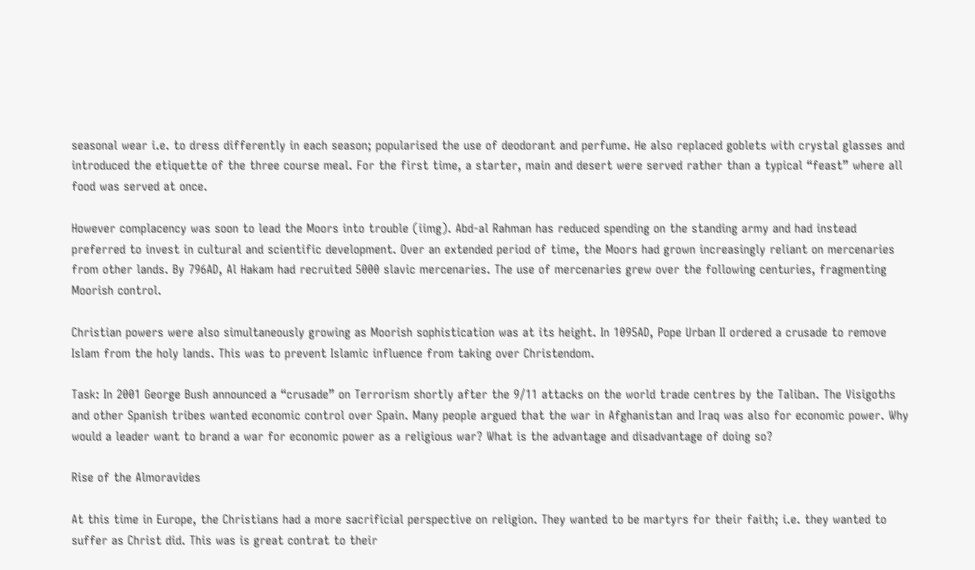seasonal wear i.e. to dress differently in each season; popularised the use of deodorant and perfume. He also replaced goblets with crystal glasses and introduced the etiquette of the three course meal. For the first time, a starter, main and desert were served rather than a typical “feast” where all food was served at once.

However complacency was soon to lead the Moors into trouble (iimg). Abd-al Rahman has reduced spending on the standing army and had instead preferred to invest in cultural and scientific development. Over an extended period of time, the Moors had grown increasingly reliant on mercenaries from other lands. By 796AD, Al Hakam had recruited 5000 slavic mercenaries. The use of mercenaries grew over the following centuries, fragmenting Moorish control.

Christian powers were also simultaneously growing as Moorish sophistication was at its height. In 1095AD, Pope Urban II ordered a crusade to remove Islam from the holy lands. This was to prevent Islamic influence from taking over Christendom.

Task: In 2001 George Bush announced a “crusade” on Terrorism shortly after the 9/11 attacks on the world trade centres by the Taliban. The Visigoths and other Spanish tribes wanted economic control over Spain. Many people argued that the war in Afghanistan and Iraq was also for economic power. Why would a leader want to brand a war for economic power as a religious war? What is the advantage and disadvantage of doing so?

Rise of the Almoravides

At this time in Europe, the Christians had a more sacrificial perspective on religion. They wanted to be martyrs for their faith; i.e. they wanted to suffer as Christ did. This was is great contrat to their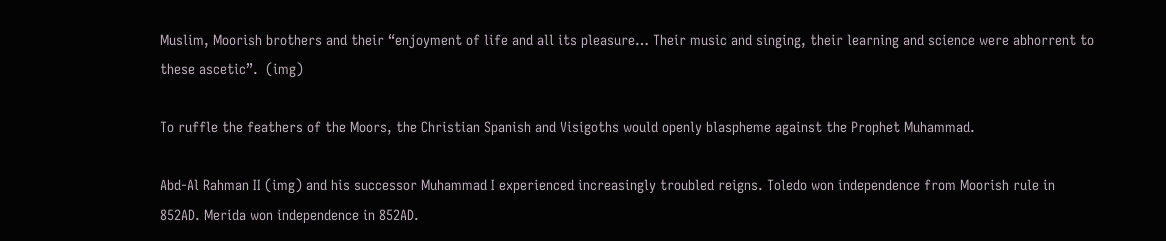Muslim, Moorish brothers and their “enjoyment of life and all its pleasure… Their music and singing, their learning and science were abhorrent to these ascetic”.  (img)

To ruffle the feathers of the Moors, the Christian Spanish and Visigoths would openly blaspheme against the Prophet Muhammad.

Abd-Al Rahman II (img) and his successor Muhammad I experienced increasingly troubled reigns. Toledo won independence from Moorish rule in 852AD. Merida won independence in 852AD.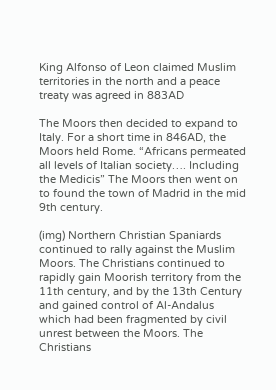King Alfonso of Leon claimed Muslim territories in the north and a peace treaty was agreed in 883AD

The Moors then decided to expand to Italy. For a short time in 846AD, the Moors held Rome. “Africans permeated all levels of Italian society…. Including the Medicis” The Moors then went on to found the town of Madrid in the mid 9th century.

(img) Northern Christian Spaniards continued to rally against the Muslim Moors. The Christians continued to rapidly gain Moorish territory from the 11th century, and by the 13th Century and gained control of Al-Andalus which had been fragmented by civil unrest between the Moors. The Christians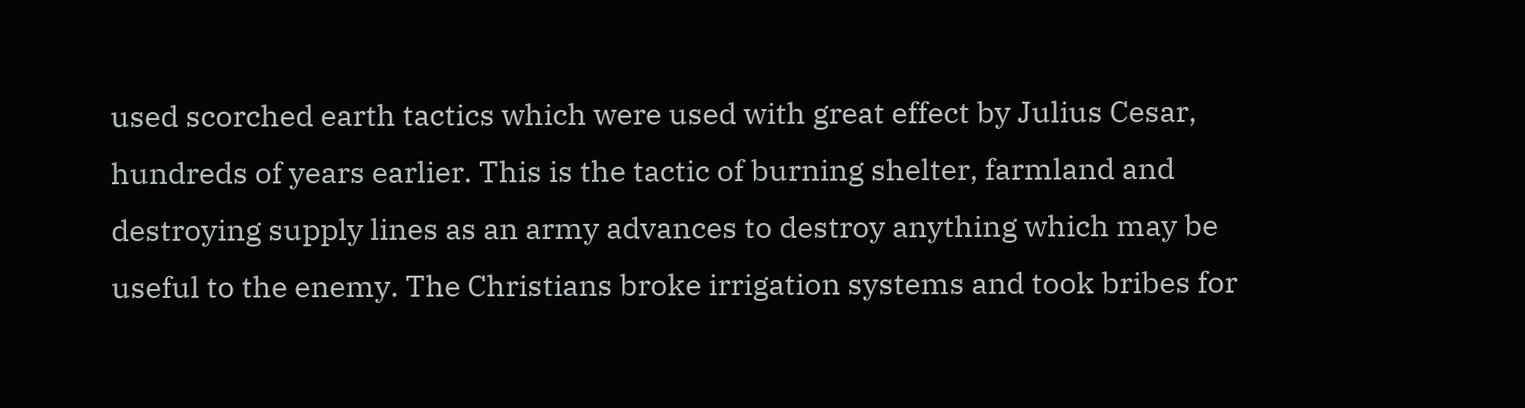used scorched earth tactics which were used with great effect by Julius Cesar, hundreds of years earlier. This is the tactic of burning shelter, farmland and destroying supply lines as an army advances to destroy anything which may be useful to the enemy. The Christians broke irrigation systems and took bribes for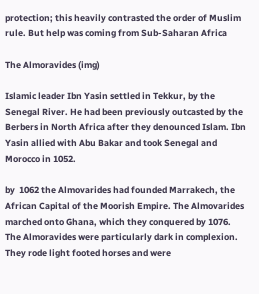protection; this heavily contrasted the order of Muslim rule. But help was coming from Sub-Saharan Africa

The Almoravides (img)

Islamic leader Ibn Yasin settled in Tekkur, by the Senegal River. He had been previously outcasted by the Berbers in North Africa after they denounced Islam. Ibn Yasin allied with Abu Bakar and took Senegal and Morocco in 1052.

by  1062 the Almovarides had founded Marrakech, the African Capital of the Moorish Empire. The Almovarides marched onto Ghana, which they conquered by 1076. The Almoravides were particularly dark in complexion. They rode light footed horses and were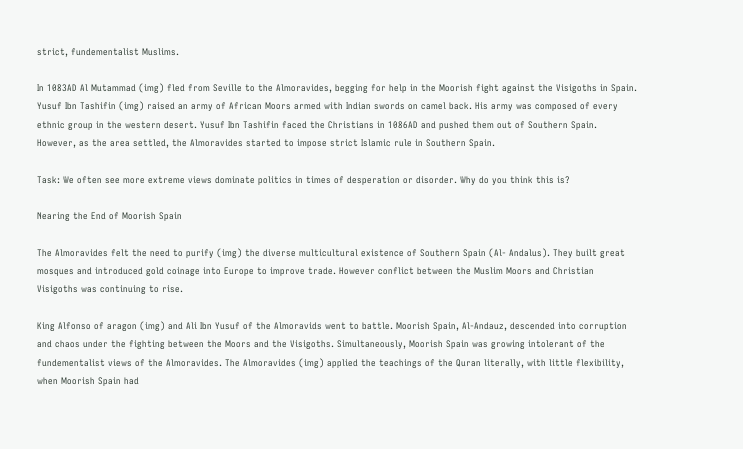strict, fundementalist Muslims.

In 1083AD Al Mutammad (img) fled from Seville to the Almoravides, begging for help in the Moorish fight against the Visigoths in Spain. Yusuf Ibn Tashifin (img) raised an army of African Moors armed with Indian swords on camel back. His army was composed of every ethnic group in the western desert. Yusuf Ibn Tashifin faced the Christians in 1086AD and pushed them out of Southern Spain. However, as the area settled, the Almoravides started to impose strict Islamic rule in Southern Spain.

Task: We often see more extreme views dominate politics in times of desperation or disorder. Why do you think this is?

Nearing the End of Moorish Spain

The Almoravides felt the need to purify (img) the diverse multicultural existence of Southern Spain (Al- Andalus). They built great mosques and introduced gold coinage into Europe to improve trade. However conflict between the Muslim Moors and Christian Visigoths was continuing to rise.

King Alfonso of aragon (img) and Ali Ibn Yusuf of the Almoravids went to battle. Moorish Spain, Al-Andauz, descended into corruption and chaos under the fighting between the Moors and the Visigoths. Simultaneously, Moorish Spain was growing intolerant of the fundementalist views of the Almoravides. The Almoravides (img) applied the teachings of the Quran literally, with little flexibility, when Moorish Spain had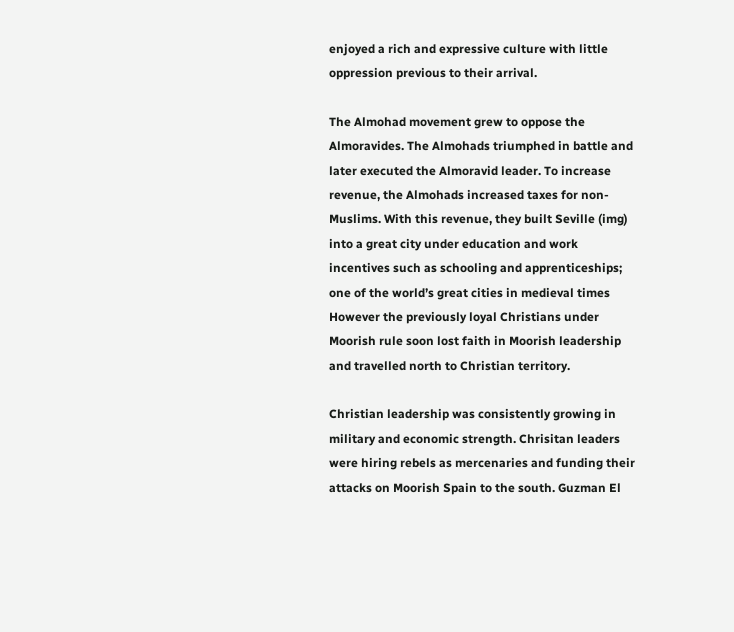enjoyed a rich and expressive culture with little oppression previous to their arrival.

The Almohad movement grew to oppose the Almoravides. The Almohads triumphed in battle and later executed the Almoravid leader. To increase revenue, the Almohads increased taxes for non-Muslims. With this revenue, they built Seville (img) into a great city under education and work incentives such as schooling and apprenticeships; one of the world’s great cities in medieval times  However the previously loyal Christians under Moorish rule soon lost faith in Moorish leadership and travelled north to Christian territory.

Christian leadership was consistently growing in military and economic strength. Chrisitan leaders were hiring rebels as mercenaries and funding their attacks on Moorish Spain to the south. Guzman El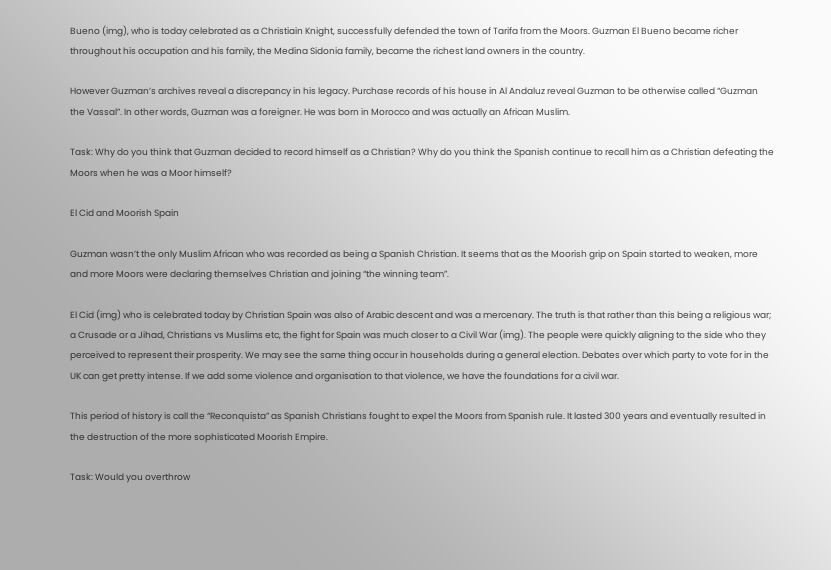Bueno (img), who is today celebrated as a Christiain Knight, successfully defended the town of Tarifa from the Moors. Guzman El Bueno became richer throughout his occupation and his family, the Medina Sidonia family, became the richest land owners in the country.

However Guzman’s archives reveal a discrepancy in his legacy. Purchase records of his house in Al Andaluz reveal Guzman to be otherwise called “Guzman the Vassal”. In other words, Guzman was a foreigner. He was born in Morocco and was actually an African Muslim.

Task: Why do you think that Guzman decided to record himself as a Christian? Why do you think the Spanish continue to recall him as a Christian defeating the Moors when he was a Moor himself?

El Cid and Moorish Spain

Guzman wasn’t the only Muslim African who was recorded as being a Spanish Christian. It seems that as the Moorish grip on Spain started to weaken, more and more Moors were declaring themselves Christian and joining “the winning team”.

El Cid (img) who is celebrated today by Christian Spain was also of Arabic descent and was a mercenary. The truth is that rather than this being a religious war; a Crusade or a Jihad, Christians vs Muslims etc, the fight for Spain was much closer to a Civil War (img). The people were quickly aligning to the side who they perceived to represent their prosperity. We may see the same thing occur in households during a general election. Debates over which party to vote for in the UK can get pretty intense. If we add some violence and organisation to that violence, we have the foundations for a civil war.

This period of history is call the “Reconquista” as Spanish Christians fought to expel the Moors from Spanish rule. It lasted 300 years and eventually resulted in the destruction of the more sophisticated Moorish Empire.

Task: Would you overthrow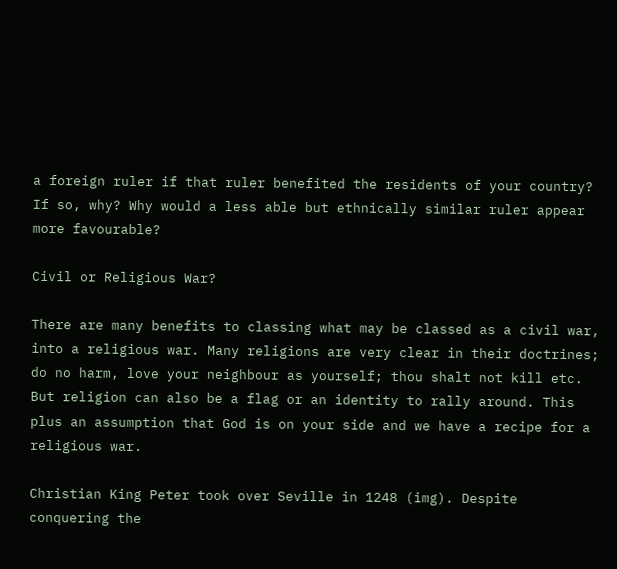a foreign ruler if that ruler benefited the residents of your country? If so, why? Why would a less able but ethnically similar ruler appear more favourable?

Civil or Religious War?

There are many benefits to classing what may be classed as a civil war, into a religious war. Many religions are very clear in their doctrines; do no harm, love your neighbour as yourself; thou shalt not kill etc. But religion can also be a flag or an identity to rally around. This plus an assumption that God is on your side and we have a recipe for a religious war.

Christian King Peter took over Seville in 1248 (img). Despite conquering the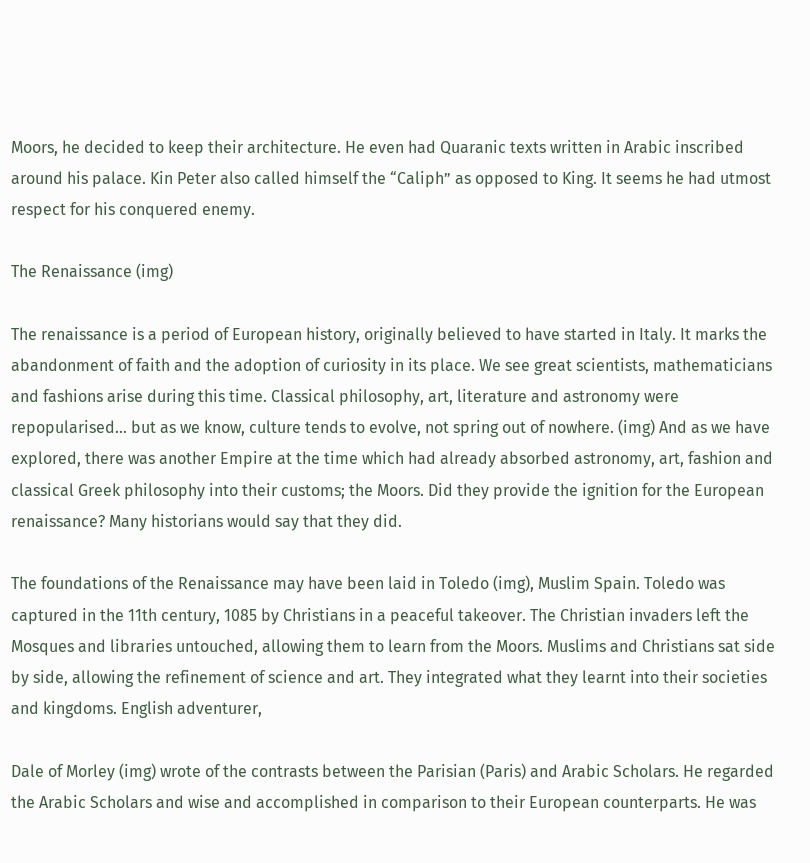Moors, he decided to keep their architecture. He even had Quaranic texts written in Arabic inscribed around his palace. Kin Peter also called himself the “Caliph” as opposed to King. It seems he had utmost respect for his conquered enemy.

The Renaissance (img)

The renaissance is a period of European history, originally believed to have started in Italy. It marks the abandonment of faith and the adoption of curiosity in its place. We see great scientists, mathematicians and fashions arise during this time. Classical philosophy, art, literature and astronomy were repopularised… but as we know, culture tends to evolve, not spring out of nowhere. (img) And as we have explored, there was another Empire at the time which had already absorbed astronomy, art, fashion and classical Greek philosophy into their customs; the Moors. Did they provide the ignition for the European renaissance? Many historians would say that they did.

The foundations of the Renaissance may have been laid in Toledo (img), Muslim Spain. Toledo was captured in the 11th century, 1085 by Christians in a peaceful takeover. The Christian invaders left the Mosques and libraries untouched, allowing them to learn from the Moors. Muslims and Christians sat side by side, allowing the refinement of science and art. They integrated what they learnt into their societies and kingdoms. English adventurer,

Dale of Morley (img) wrote of the contrasts between the Parisian (Paris) and Arabic Scholars. He regarded the Arabic Scholars and wise and accomplished in comparison to their European counterparts. He was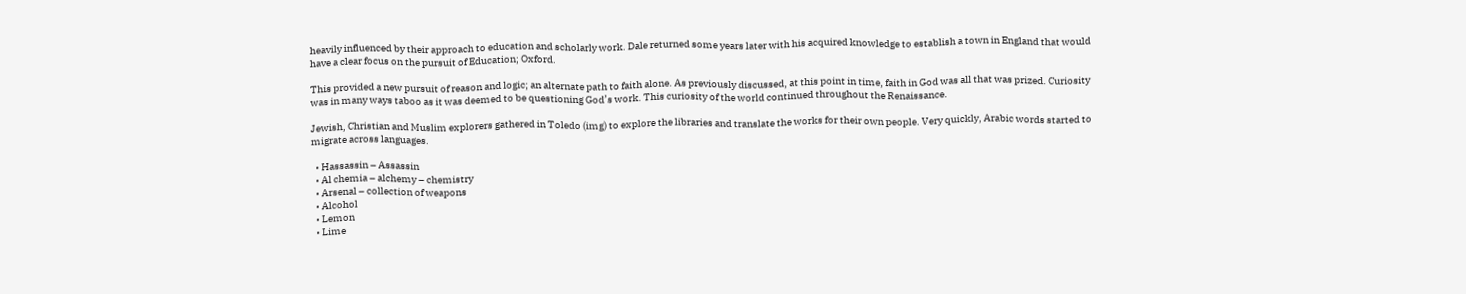heavily influenced by their approach to education and scholarly work. Dale returned some years later with his acquired knowledge to establish a town in England that would have a clear focus on the pursuit of Education; Oxford.

This provided a new pursuit of reason and logic; an alternate path to faith alone. As previously discussed, at this point in time, faith in God was all that was prized. Curiosity was in many ways taboo as it was deemed to be questioning God’s work. This curiosity of the world continued throughout the Renaissance.

Jewish, Christian and Muslim explorers gathered in Toledo (img) to explore the libraries and translate the works for their own people. Very quickly, Arabic words started to migrate across languages.

  • Hassassin – Assassin
  • Al chemia – alchemy – chemistry
  • Arsenal – collection of weapons
  • Alcohol
  • Lemon
  • Lime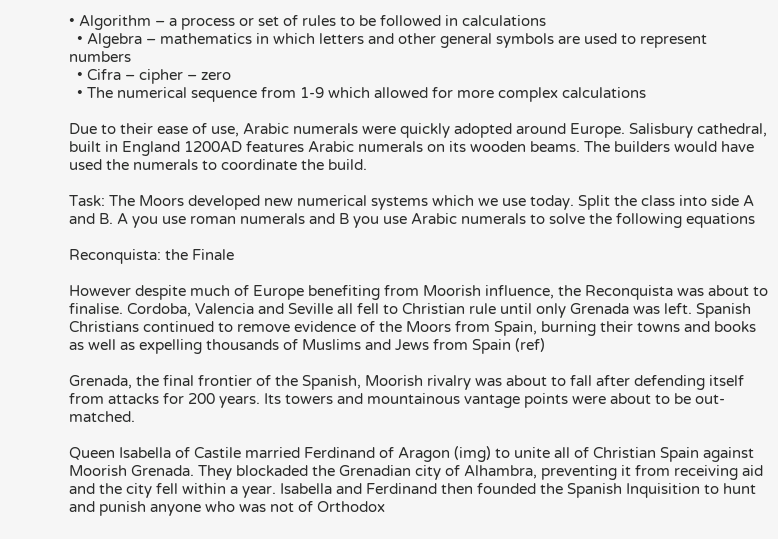• Algorithm – a process or set of rules to be followed in calculations
  • Algebra – mathematics in which letters and other general symbols are used to represent numbers
  • Cifra – cipher – zero
  • The numerical sequence from 1-9 which allowed for more complex calculations

Due to their ease of use, Arabic numerals were quickly adopted around Europe. Salisbury cathedral, built in England 1200AD features Arabic numerals on its wooden beams. The builders would have used the numerals to coordinate the build.

Task: The Moors developed new numerical systems which we use today. Split the class into side A and B. A you use roman numerals and B you use Arabic numerals to solve the following equations

Reconquista: the Finale

However despite much of Europe benefiting from Moorish influence, the Reconquista was about to finalise. Cordoba, Valencia and Seville all fell to Christian rule until only Grenada was left. Spanish Christians continued to remove evidence of the Moors from Spain, burning their towns and books as well as expelling thousands of Muslims and Jews from Spain (ref)

Grenada, the final frontier of the Spanish, Moorish rivalry was about to fall after defending itself from attacks for 200 years. Its towers and mountainous vantage points were about to be out-matched.

Queen Isabella of Castile married Ferdinand of Aragon (img) to unite all of Christian Spain against Moorish Grenada. They blockaded the Grenadian city of Alhambra, preventing it from receiving aid and the city fell within a year. Isabella and Ferdinand then founded the Spanish Inquisition to hunt and punish anyone who was not of Orthodox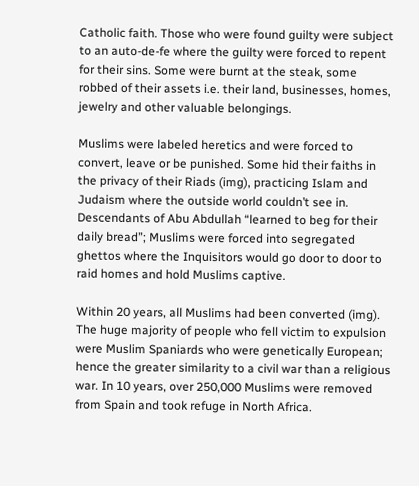Catholic faith. Those who were found guilty were subject to an auto-de-fe where the guilty were forced to repent for their sins. Some were burnt at the steak, some robbed of their assets i.e. their land, businesses, homes, jewelry and other valuable belongings.

Muslims were labeled heretics and were forced to convert, leave or be punished. Some hid their faiths in the privacy of their Riads (img), practicing Islam and Judaism where the outside world couldn’t see in. Descendants of Abu Abdullah “learned to beg for their daily bread”; Muslims were forced into segregated ghettos where the Inquisitors would go door to door to raid homes and hold Muslims captive.

Within 20 years, all Muslims had been converted (img). The huge majority of people who fell victim to expulsion were Muslim Spaniards who were genetically European; hence the greater similarity to a civil war than a religious war. In 10 years, over 250,000 Muslims were removed from Spain and took refuge in North Africa.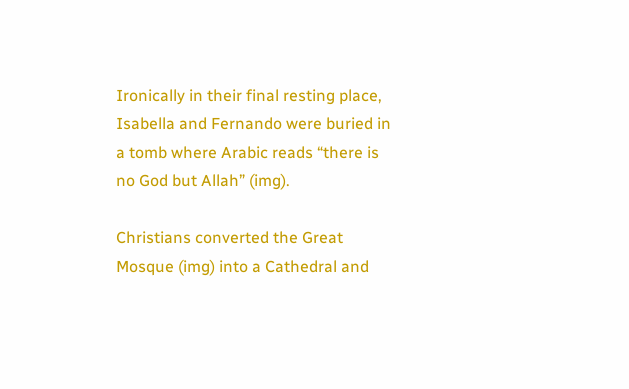Ironically in their final resting place, Isabella and Fernando were buried in a tomb where Arabic reads “there is no God but Allah” (img).

Christians converted the Great Mosque (img) into a Cathedral and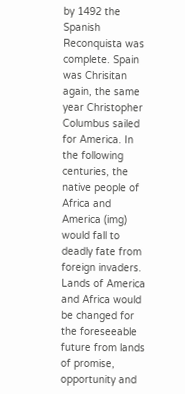by 1492 the Spanish Reconquista was complete. Spain was Chrisitan again, the same year Christopher Columbus sailed for America. In the following centuries, the native people of Africa and America (img) would fall to deadly fate from foreign invaders. Lands of America and Africa would be changed for the foreseeable future from lands of promise, opportunity and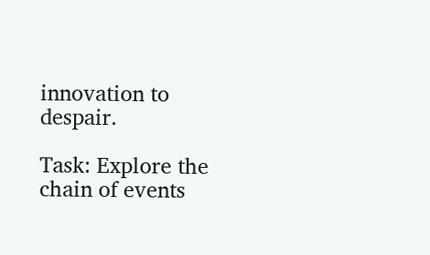innovation to despair.

Task: Explore the chain of events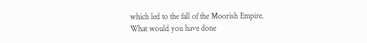which led to the fall of the Moorish Empire. What would you have done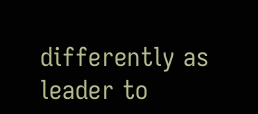differently as leader to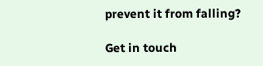prevent it from falling?

Get in touch